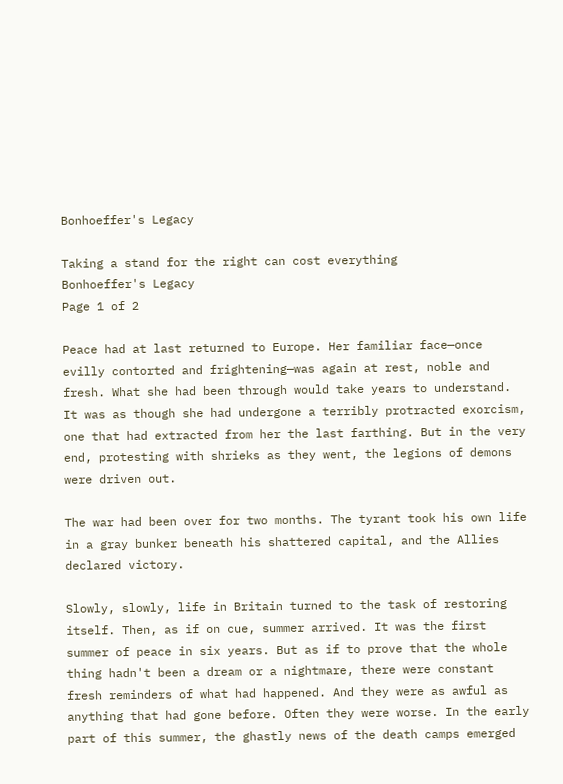Bonhoeffer's Legacy

Taking a stand for the right can cost everything
Bonhoeffer's Legacy
Page 1 of 2

Peace had at last returned to Europe. Her familiar face—once evilly contorted and frightening—was again at rest, noble and fresh. What she had been through would take years to understand. It was as though she had undergone a terribly protracted exorcism, one that had extracted from her the last farthing. But in the very end, protesting with shrieks as they went, the legions of demons were driven out.

The war had been over for two months. The tyrant took his own life in a gray bunker beneath his shattered capital, and the Allies declared victory.

Slowly, slowly, life in Britain turned to the task of restoring itself. Then, as if on cue, summer arrived. It was the first summer of peace in six years. But as if to prove that the whole thing hadn't been a dream or a nightmare, there were constant fresh reminders of what had happened. And they were as awful as anything that had gone before. Often they were worse. In the early part of this summer, the ghastly news of the death camps emerged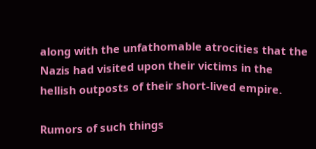along with the unfathomable atrocities that the Nazis had visited upon their victims in the hellish outposts of their short-lived empire.

Rumors of such things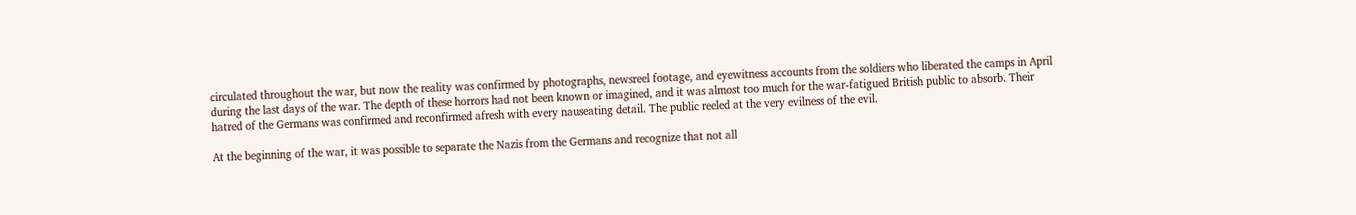circulated throughout the war, but now the reality was confirmed by photographs, newsreel footage, and eyewitness accounts from the soldiers who liberated the camps in April during the last days of the war. The depth of these horrors had not been known or imagined, and it was almost too much for the war-fatigued British public to absorb. Their hatred of the Germans was confirmed and reconfirmed afresh with every nauseating detail. The public reeled at the very evilness of the evil.

At the beginning of the war, it was possible to separate the Nazis from the Germans and recognize that not all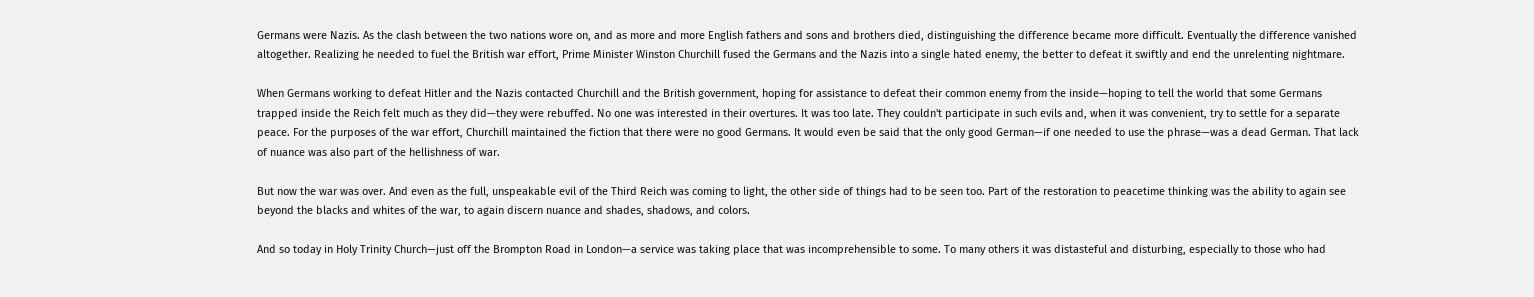Germans were Nazis. As the clash between the two nations wore on, and as more and more English fathers and sons and brothers died, distinguishing the difference became more difficult. Eventually the difference vanished altogether. Realizing he needed to fuel the British war effort, Prime Minister Winston Churchill fused the Germans and the Nazis into a single hated enemy, the better to defeat it swiftly and end the unrelenting nightmare.

When Germans working to defeat Hitler and the Nazis contacted Churchill and the British government, hoping for assistance to defeat their common enemy from the inside—hoping to tell the world that some Germans trapped inside the Reich felt much as they did—they were rebuffed. No one was interested in their overtures. It was too late. They couldn't participate in such evils and, when it was convenient, try to settle for a separate peace. For the purposes of the war effort, Churchill maintained the fiction that there were no good Germans. It would even be said that the only good German—if one needed to use the phrase—was a dead German. That lack of nuance was also part of the hellishness of war.

But now the war was over. And even as the full, unspeakable evil of the Third Reich was coming to light, the other side of things had to be seen too. Part of the restoration to peacetime thinking was the ability to again see beyond the blacks and whites of the war, to again discern nuance and shades, shadows, and colors.

And so today in Holy Trinity Church—just off the Brompton Road in London—a service was taking place that was incomprehensible to some. To many others it was distasteful and disturbing, especially to those who had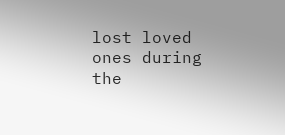lost loved ones during the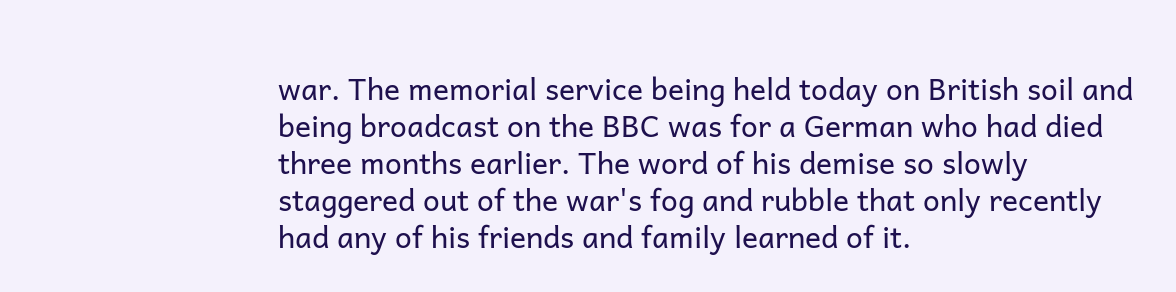war. The memorial service being held today on British soil and being broadcast on the BBC was for a German who had died three months earlier. The word of his demise so slowly staggered out of the war's fog and rubble that only recently had any of his friends and family learned of it.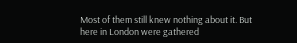Most of them still knew nothing about it. But here in London were gathered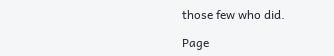those few who did.

Page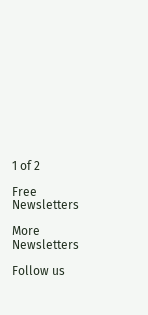1 of 2

Free Newsletters

More Newsletters

Follow us